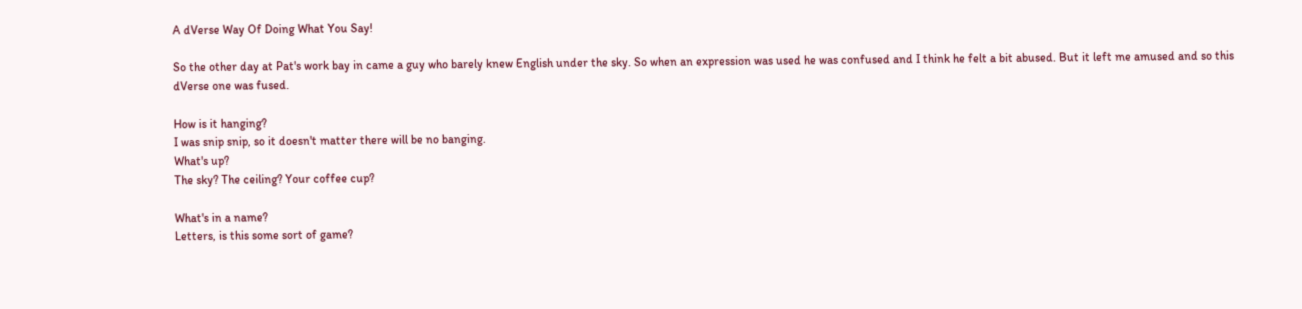A dVerse Way Of Doing What You Say!

So the other day at Pat's work bay in came a guy who barely knew English under the sky. So when an expression was used he was confused and I think he felt a bit abused. But it left me amused and so this dVerse one was fused.

How is it hanging?
I was snip snip, so it doesn't matter there will be no banging.
What's up?
The sky? The ceiling? Your coffee cup?

What's in a name?
Letters, is this some sort of game?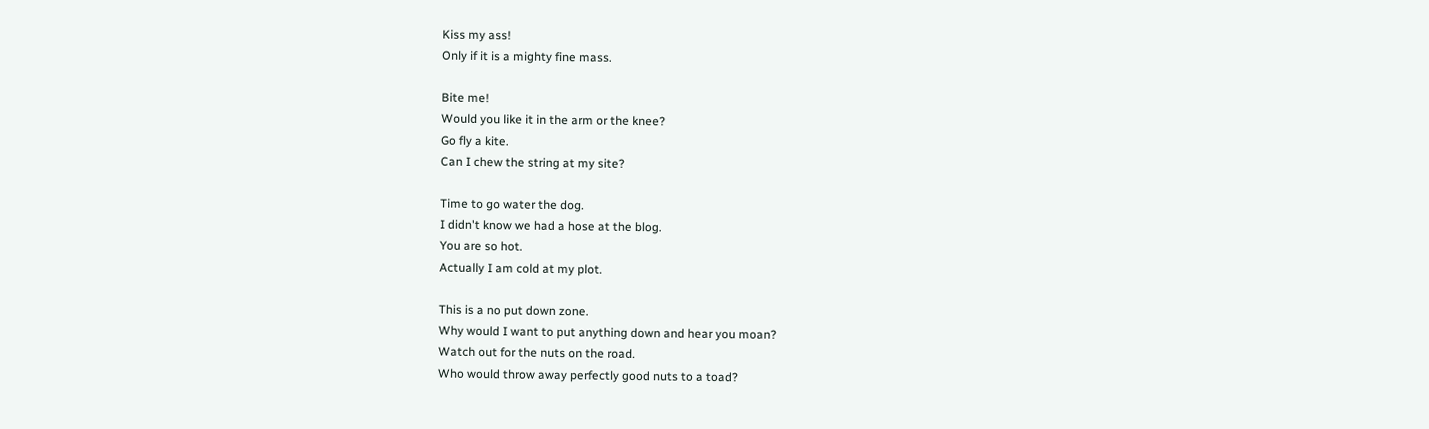Kiss my ass!
Only if it is a mighty fine mass.

Bite me!
Would you like it in the arm or the knee?
Go fly a kite.
Can I chew the string at my site?

Time to go water the dog.
I didn't know we had a hose at the blog.
You are so hot.
Actually I am cold at my plot.

This is a no put down zone.
Why would I want to put anything down and hear you moan?
Watch out for the nuts on the road.
Who would throw away perfectly good nuts to a toad?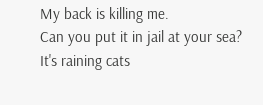My back is killing me.
Can you put it in jail at your sea?
It's raining cats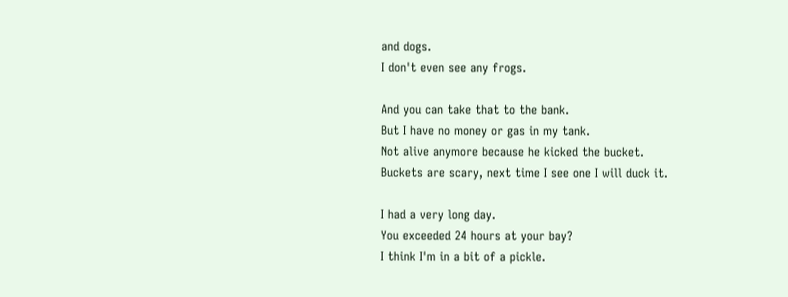and dogs.
I don't even see any frogs.

And you can take that to the bank.
But I have no money or gas in my tank.
Not alive anymore because he kicked the bucket.
Buckets are scary, next time I see one I will duck it.

I had a very long day.
You exceeded 24 hours at your bay?
I think I'm in a bit of a pickle.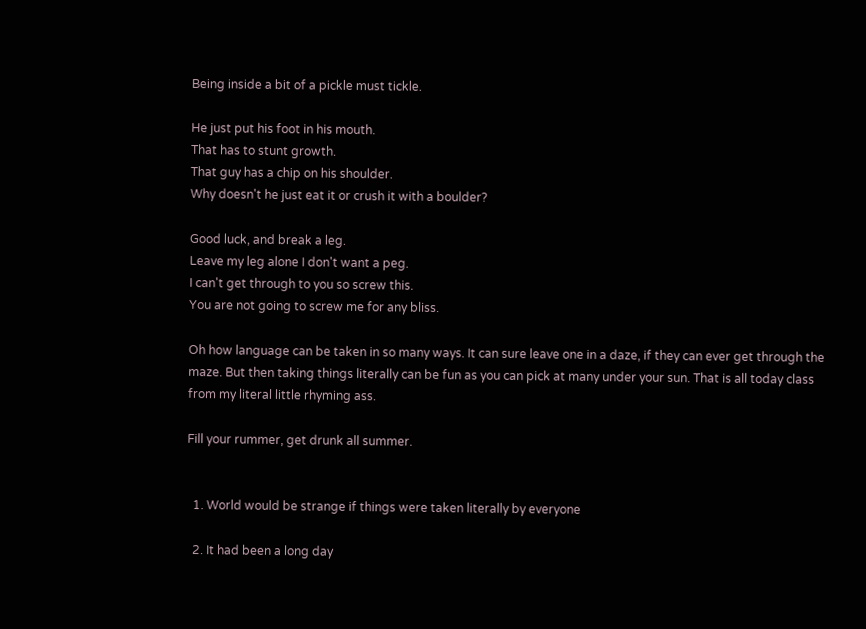Being inside a bit of a pickle must tickle.

He just put his foot in his mouth.
That has to stunt growth.
That guy has a chip on his shoulder.
Why doesn't he just eat it or crush it with a boulder?

Good luck, and break a leg.
Leave my leg alone I don't want a peg.
I can't get through to you so screw this.
You are not going to screw me for any bliss.

Oh how language can be taken in so many ways. It can sure leave one in a daze, if they can ever get through the maze. But then taking things literally can be fun as you can pick at many under your sun. That is all today class from my literal little rhyming ass.

Fill your rummer, get drunk all summer.


  1. World would be strange if things were taken literally by everyone

  2. It had been a long day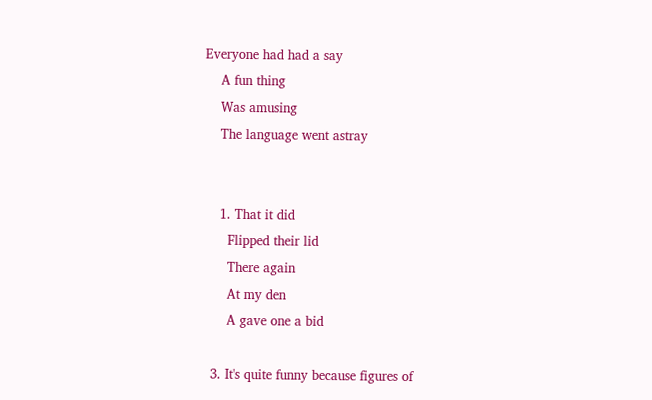Everyone had had a say
    A fun thing
    Was amusing
    The language went astray


    1. That it did
      Flipped their lid
      There again
      At my den
      A gave one a bid

  3. It's quite funny because figures of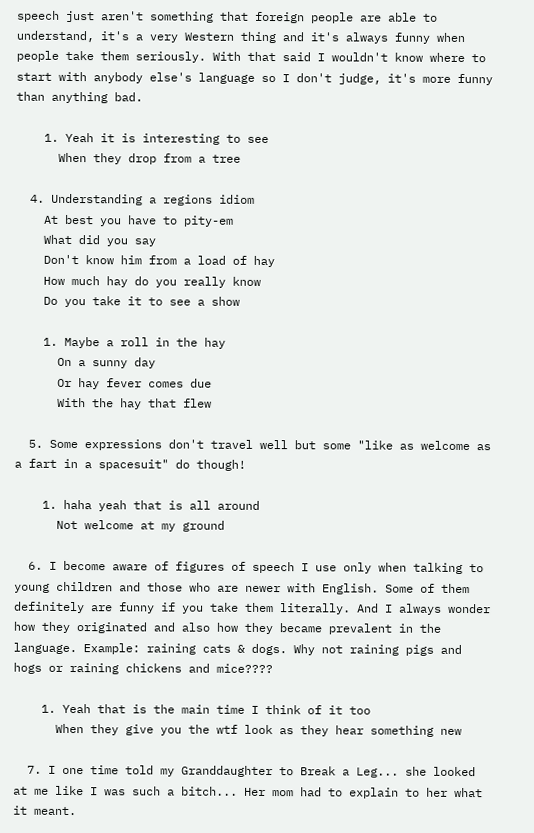speech just aren't something that foreign people are able to understand, it's a very Western thing and it's always funny when people take them seriously. With that said I wouldn't know where to start with anybody else's language so I don't judge, it's more funny than anything bad.

    1. Yeah it is interesting to see
      When they drop from a tree

  4. Understanding a regions idiom
    At best you have to pity-em
    What did you say
    Don't know him from a load of hay
    How much hay do you really know
    Do you take it to see a show

    1. Maybe a roll in the hay
      On a sunny day
      Or hay fever comes due
      With the hay that flew

  5. Some expressions don't travel well but some "like as welcome as a fart in a spacesuit" do though!

    1. haha yeah that is all around
      Not welcome at my ground

  6. I become aware of figures of speech I use only when talking to young children and those who are newer with English. Some of them definitely are funny if you take them literally. And I always wonder how they originated and also how they became prevalent in the language. Example: raining cats & dogs. Why not raining pigs and hogs or raining chickens and mice????

    1. Yeah that is the main time I think of it too
      When they give you the wtf look as they hear something new

  7. I one time told my Granddaughter to Break a Leg... she looked at me like I was such a bitch... Her mom had to explain to her what it meant.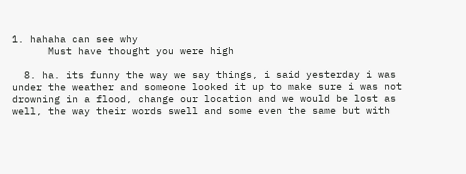1. hahaha can see why
      Must have thought you were high

  8. ha. its funny the way we say things, i said yesterday i was under the weather and someone looked it up to make sure i was not drowning in a flood, change our location and we would be lost as well, the way their words swell and some even the same but with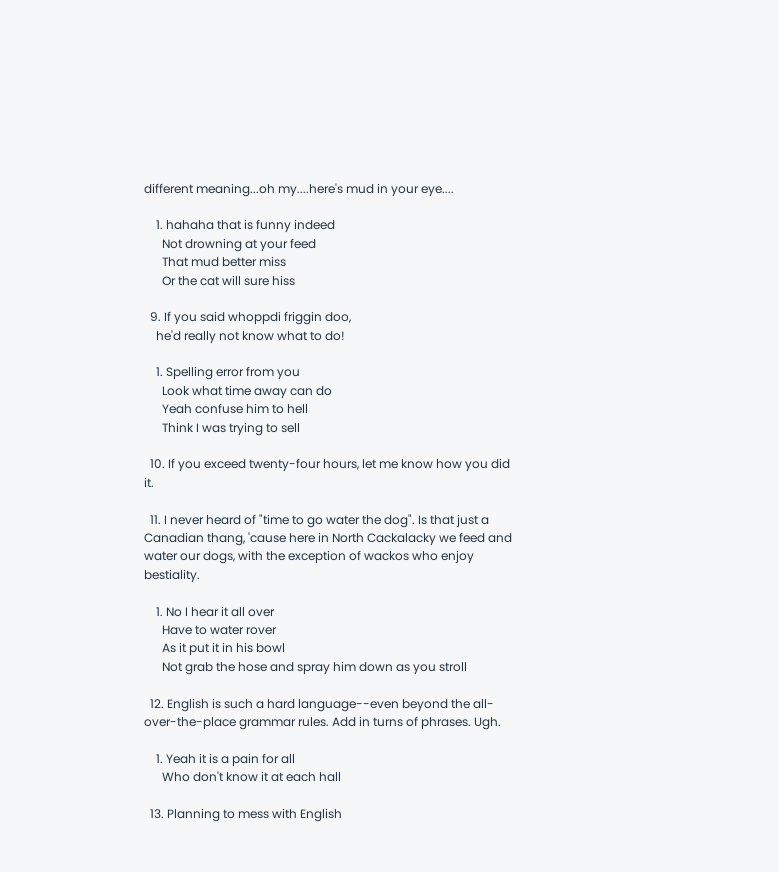different meaning...oh my....here's mud in your eye....

    1. hahaha that is funny indeed
      Not drowning at your feed
      That mud better miss
      Or the cat will sure hiss

  9. If you said whoppdi friggin doo,
    he'd really not know what to do!

    1. Spelling error from you
      Look what time away can do
      Yeah confuse him to hell
      Think I was trying to sell

  10. If you exceed twenty-four hours, let me know how you did it.

  11. I never heard of "time to go water the dog". Is that just a Canadian thang, 'cause here in North Cackalacky we feed and water our dogs, with the exception of wackos who enjoy bestiality.

    1. No I hear it all over
      Have to water rover
      As it put it in his bowl
      Not grab the hose and spray him down as you stroll

  12. English is such a hard language--even beyond the all-over-the-place grammar rules. Add in turns of phrases. Ugh.

    1. Yeah it is a pain for all
      Who don't know it at each hall

  13. Planning to mess with English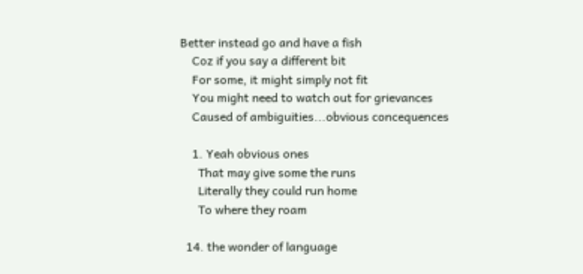Better instead go and have a fish
    Coz if you say a different bit
    For some, it might simply not fit
    You might need to watch out for grievances
    Caused of ambiguities...obvious concequences

    1. Yeah obvious ones
      That may give some the runs
      Literally they could run home
      To where they roam

  14. the wonder of language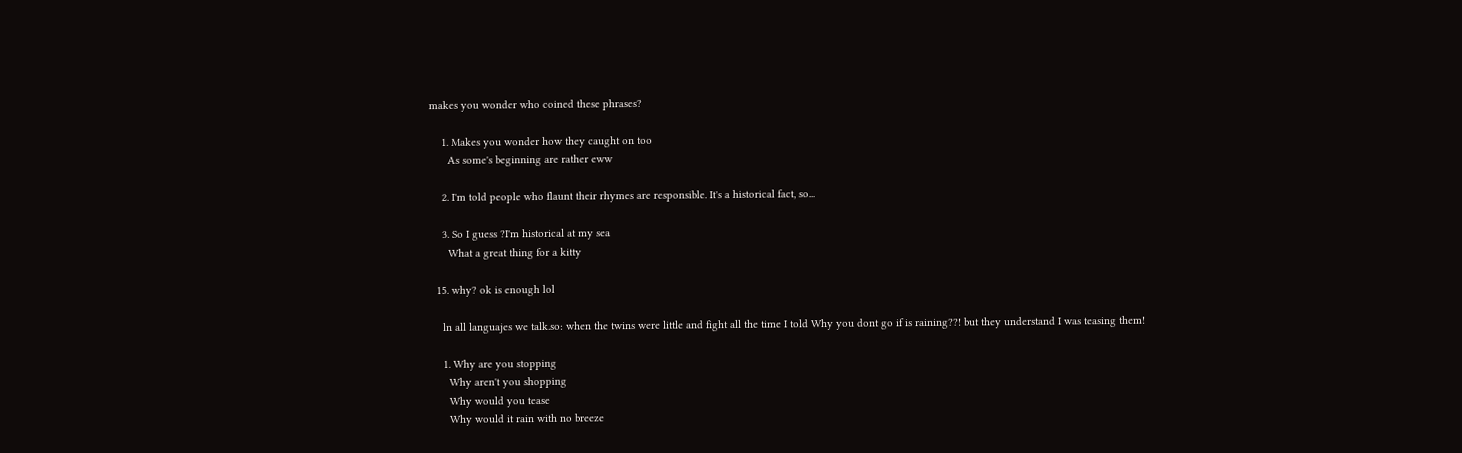makes you wonder who coined these phrases?

    1. Makes you wonder how they caught on too
      As some's beginning are rather eww

    2. I'm told people who flaunt their rhymes are responsible. It's a historical fact, so...

    3. So I guess ?I'm historical at my sea
      What a great thing for a kitty

  15. why? ok is enough lol

    ln all languajes we talk.so: when the twins were little and fight all the time I told Why you dont go if is raining??! but they understand I was teasing them!

    1. Why are you stopping
      Why aren't you shopping
      Why would you tease
      Why would it rain with no breeze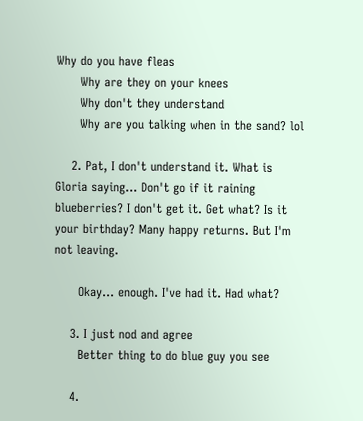Why do you have fleas
      Why are they on your knees
      Why don't they understand
      Why are you talking when in the sand? lol

    2. Pat, I don't understand it. What is Gloria saying... Don't go if it raining blueberries? I don't get it. Get what? Is it your birthday? Many happy returns. But I'm not leaving.

      Okay... enough. I've had it. Had what?

    3. I just nod and agree
      Better thing to do blue guy you see

    4.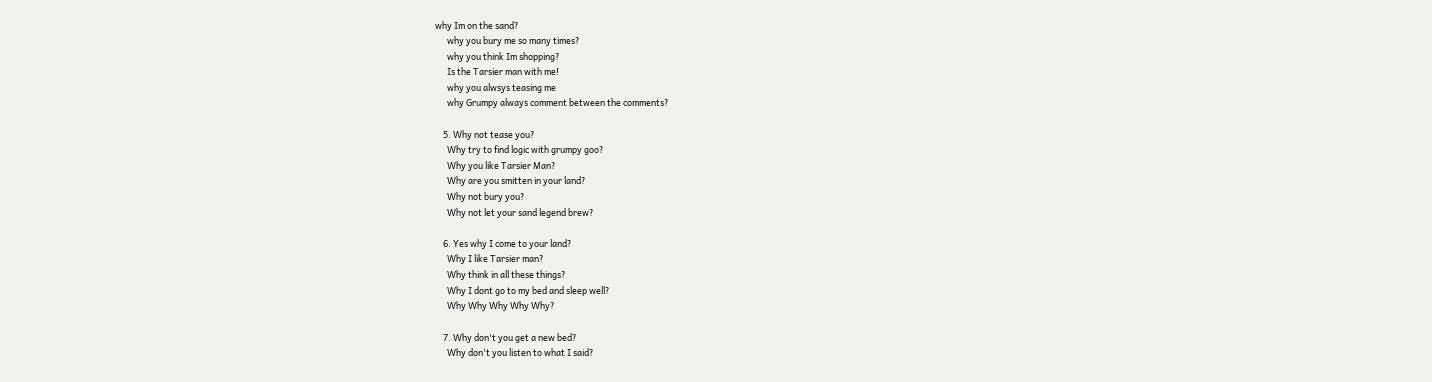why Im on the sand?
      why you bury me so many times?
      why you think Im shopping?
      Is the Tarsier man with me!
      why you alwsys teasing me
      why Grumpy always comment between the comments?

    5. Why not tease you?
      Why try to find logic with grumpy goo?
      Why you like Tarsier Man?
      Why are you smitten in your land?
      Why not bury you?
      Why not let your sand legend brew?

    6. Yes why I come to your land?
      Why I like Tarsier man?
      Why think in all these things?
      Why I dont go to my bed and sleep well?
      Why Why Why Why Why?

    7. Why don't you get a new bed?
      Why don't you listen to what I said?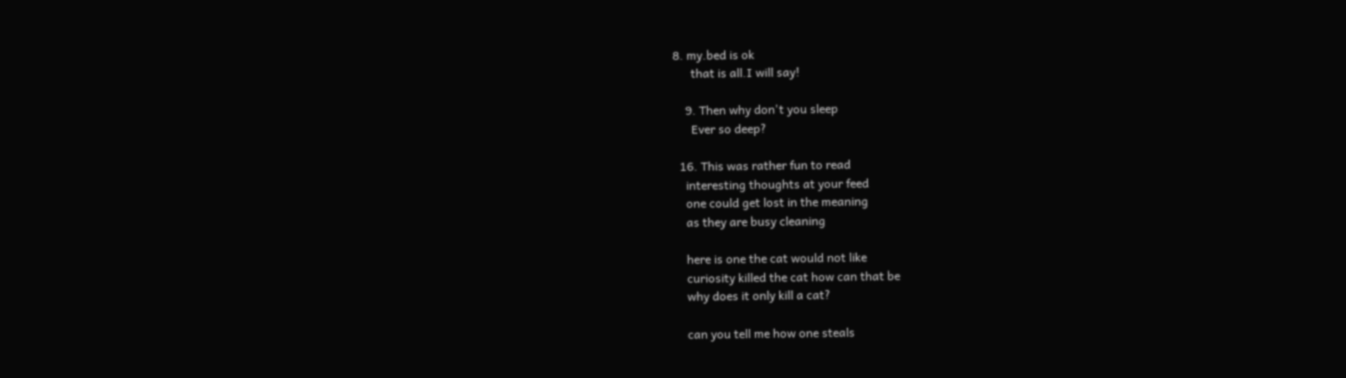8. my.bed is ok
      that is all.I will say!

    9. Then why don't you sleep
      Ever so deep?

  16. This was rather fun to read
    interesting thoughts at your feed
    one could get lost in the meaning
    as they are busy cleaning

    here is one the cat would not like
    curiosity killed the cat how can that be
    why does it only kill a cat?

    can you tell me how one steals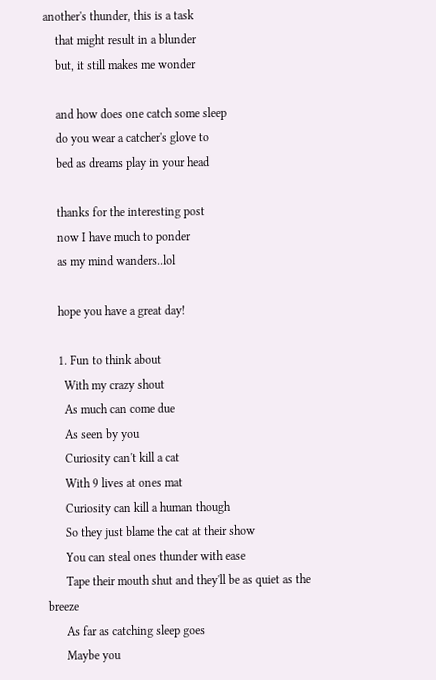another's thunder, this is a task
    that might result in a blunder
    but, it still makes me wonder

    and how does one catch some sleep
    do you wear a catcher's glove to
    bed as dreams play in your head

    thanks for the interesting post
    now I have much to ponder
    as my mind wanders..lol

    hope you have a great day!

    1. Fun to think about
      With my crazy shout
      As much can come due
      As seen by you
      Curiosity can't kill a cat
      With 9 lives at ones mat
      Curiosity can kill a human though
      So they just blame the cat at their show
      You can steal ones thunder with ease
      Tape their mouth shut and they'll be as quiet as the breeze
      As far as catching sleep goes
      Maybe you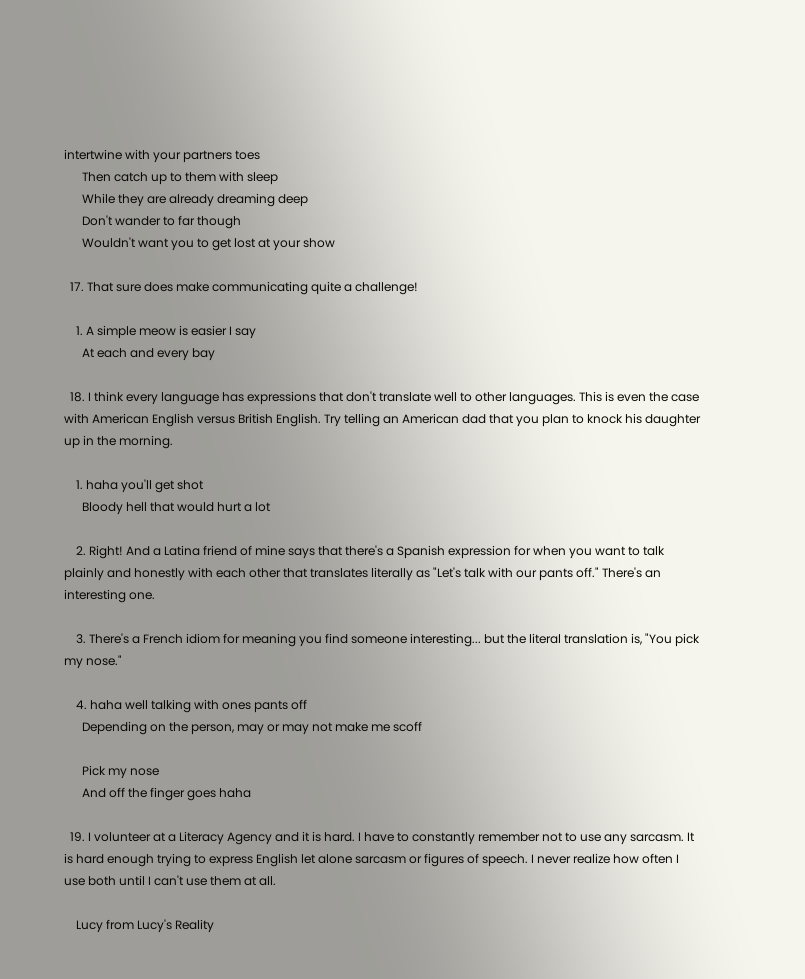intertwine with your partners toes
      Then catch up to them with sleep
      While they are already dreaming deep
      Don't wander to far though
      Wouldn't want you to get lost at your show

  17. That sure does make communicating quite a challenge!

    1. A simple meow is easier I say
      At each and every bay

  18. I think every language has expressions that don't translate well to other languages. This is even the case with American English versus British English. Try telling an American dad that you plan to knock his daughter up in the morning.

    1. haha you'll get shot
      Bloody hell that would hurt a lot

    2. Right! And a Latina friend of mine says that there's a Spanish expression for when you want to talk plainly and honestly with each other that translates literally as "Let's talk with our pants off." There's an interesting one.

    3. There's a French idiom for meaning you find someone interesting... but the literal translation is, "You pick my nose."

    4. haha well talking with ones pants off
      Depending on the person, may or may not make me scoff

      Pick my nose
      And off the finger goes haha

  19. I volunteer at a Literacy Agency and it is hard. I have to constantly remember not to use any sarcasm. It is hard enough trying to express English let alone sarcasm or figures of speech. I never realize how often I use both until I can't use them at all.

    Lucy from Lucy's Reality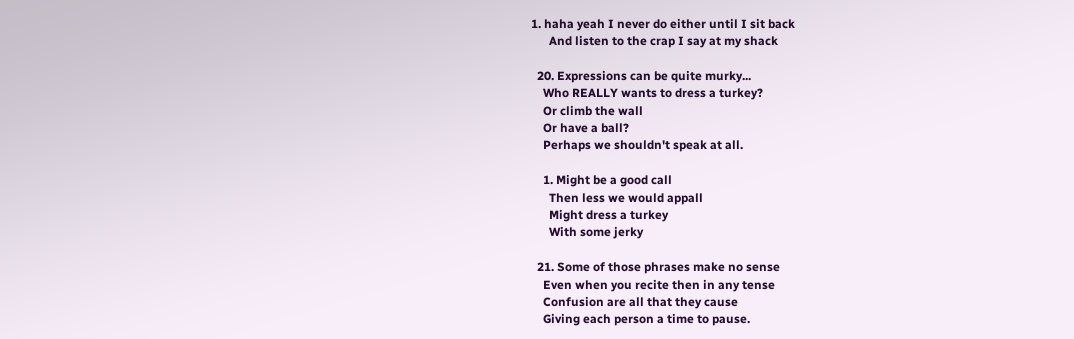1. haha yeah I never do either until I sit back
      And listen to the crap I say at my shack

  20. Expressions can be quite murky...
    Who REALLY wants to dress a turkey?
    Or climb the wall
    Or have a ball?
    Perhaps we shouldn't speak at all.

    1. Might be a good call
      Then less we would appall
      Might dress a turkey
      With some jerky

  21. Some of those phrases make no sense
    Even when you recite then in any tense
    Confusion are all that they cause
    Giving each person a time to pause.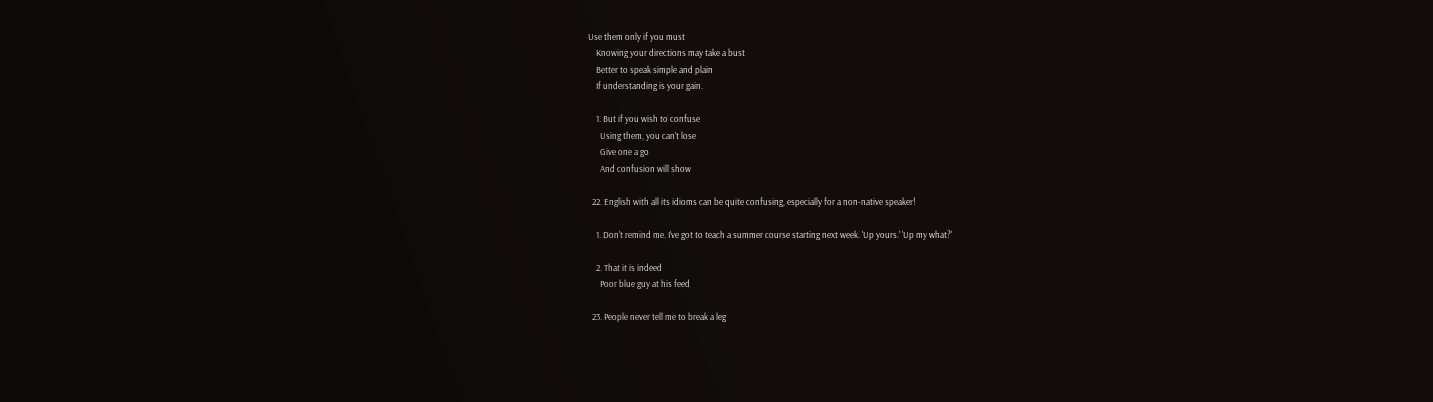Use them only if you must
    Knowing your directions may take a bust
    Better to speak simple and plain
    If understanding is your gain.

    1. But if you wish to confuse
      Using them, you can't lose
      Give one a go
      And confusion will show

  22. English with all its idioms can be quite confusing, especially for a non-native speaker!

    1. Don't remind me. I've got to teach a summer course starting next week. 'Up yours.' 'Up my what?'

    2. That it is indeed
      Poor blue guy at his feed

  23. People never tell me to break a leg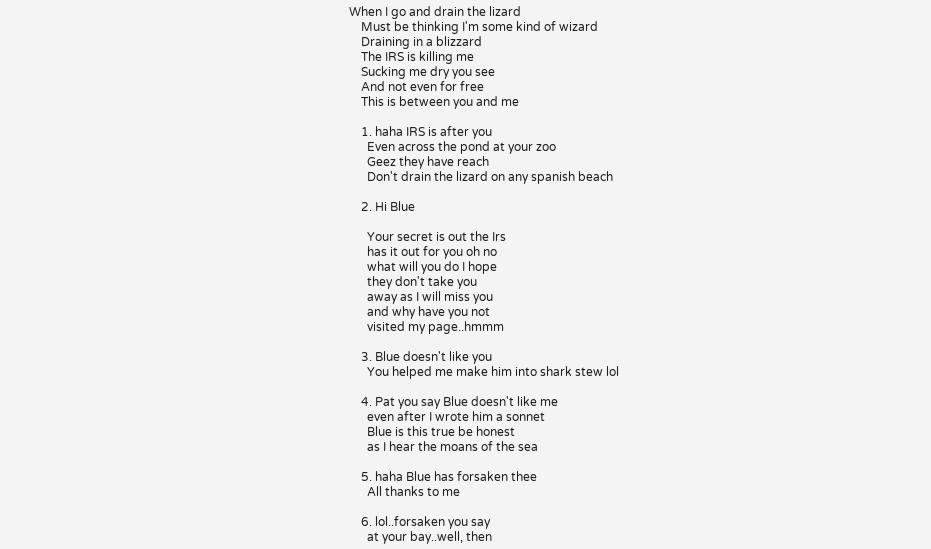When I go and drain the lizard
    Must be thinking I'm some kind of wizard
    Draining in a blizzard
    The IRS is killing me
    Sucking me dry you see
    And not even for free
    This is between you and me

    1. haha IRS is after you
      Even across the pond at your zoo
      Geez they have reach
      Don't drain the lizard on any spanish beach

    2. Hi Blue

      Your secret is out the Irs
      has it out for you oh no
      what will you do I hope
      they don't take you
      away as I will miss you
      and why have you not
      visited my page..hmmm

    3. Blue doesn't like you
      You helped me make him into shark stew lol

    4. Pat you say Blue doesn't like me
      even after I wrote him a sonnet
      Blue is this true be honest
      as I hear the moans of the sea

    5. haha Blue has forsaken thee
      All thanks to me

    6. lol..forsaken you say
      at your bay..well, then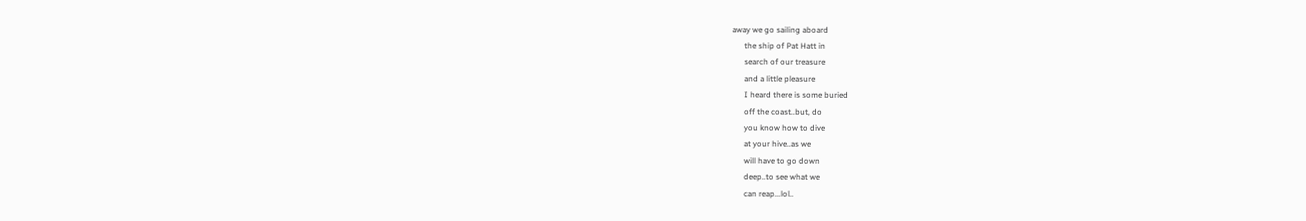away we go sailing aboard
      the ship of Pat Hatt in
      search of our treasure
      and a little pleasure
      I heard there is some buried
      off the coast..but, do
      you know how to dive
      at your hive..as we
      will have to go down
      deep..to see what we
      can reap...lol..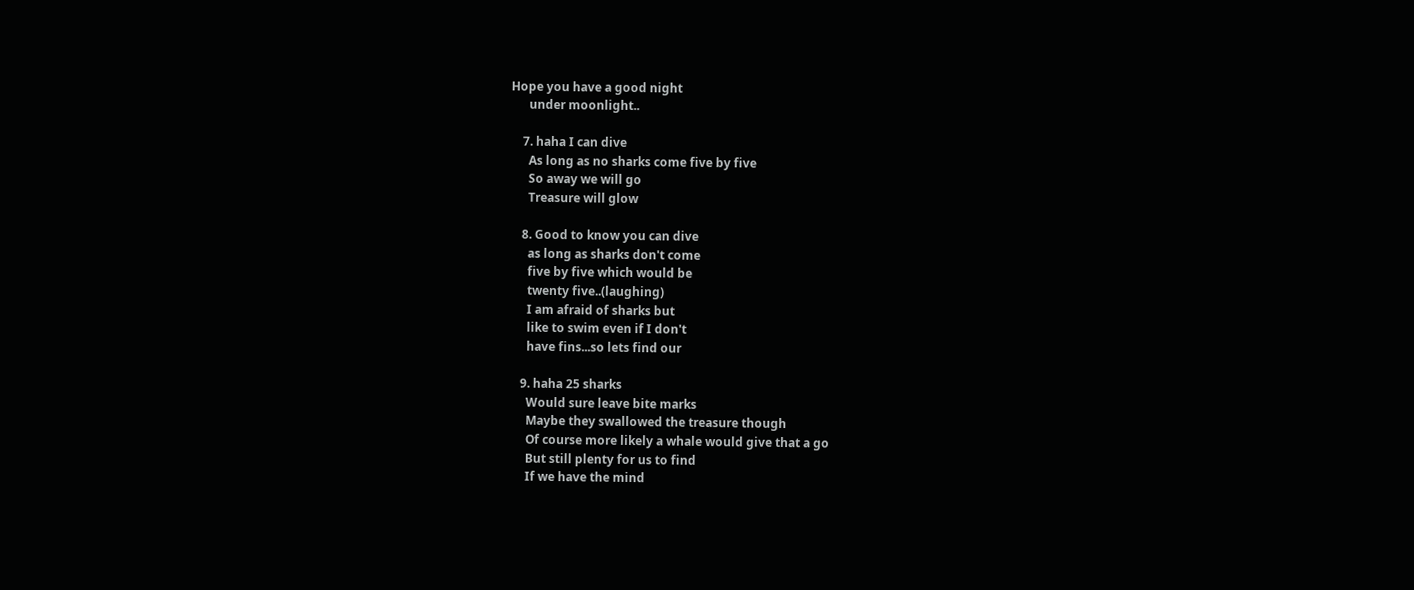Hope you have a good night
      under moonlight..

    7. haha I can dive
      As long as no sharks come five by five
      So away we will go
      Treasure will glow

    8. Good to know you can dive
      as long as sharks don't come
      five by five which would be
      twenty five..(laughing)
      I am afraid of sharks but
      like to swim even if I don't
      have fins...so lets find our

    9. haha 25 sharks
      Would sure leave bite marks
      Maybe they swallowed the treasure though
      Of course more likely a whale would give that a go
      But still plenty for us to find
      If we have the mind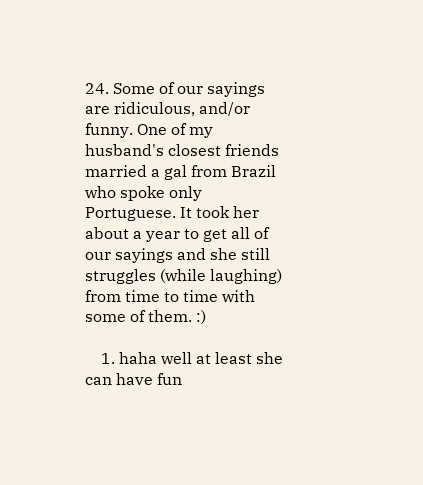24. Some of our sayings are ridiculous, and/or funny. One of my husband's closest friends married a gal from Brazil who spoke only Portuguese. It took her about a year to get all of our sayings and she still struggles (while laughing) from time to time with some of them. :)

    1. haha well at least she can have fun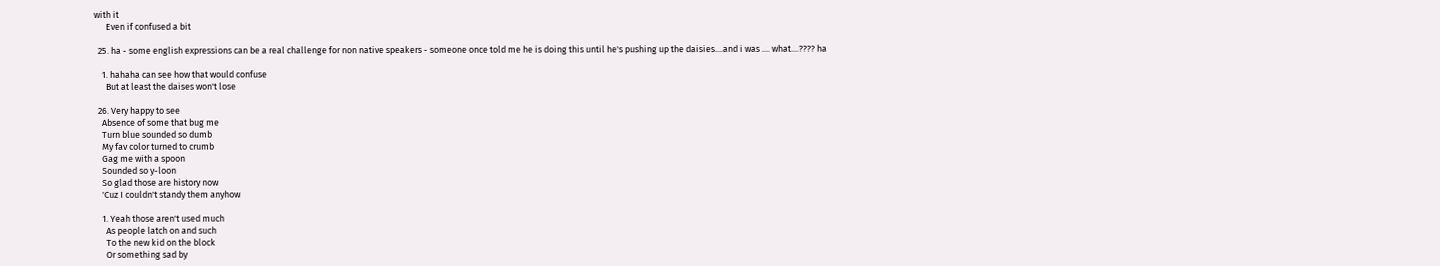with it
      Even if confused a bit

  25. ha - some english expressions can be a real challenge for non native speakers - someone once told me he is doing this until he's pushing up the daisies....and i was .... what....???? ha

    1. hahaha can see how that would confuse
      But at least the daises won't lose

  26. Very happy to see
    Absence of some that bug me
    Turn blue sounded so dumb
    My fav color turned to crumb
    Gag me with a spoon
    Sounded so y-loon
    So glad those are history now
    'Cuz I couldn't standy them anyhow

    1. Yeah those aren't used much
      As people latch on and such
      To the new kid on the block
      Or something sad by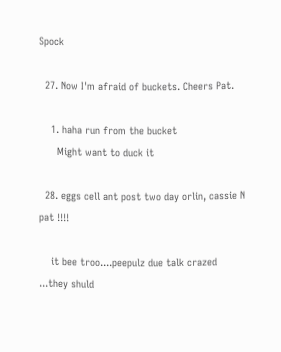Spock

  27. Now I'm afraid of buckets. Cheers Pat.

    1. haha run from the bucket
      Might want to duck it

  28. eggs cell ant post two day orlin, cassie N pat !!!!

    it bee troo....peepulz due talk crazed ...they shuld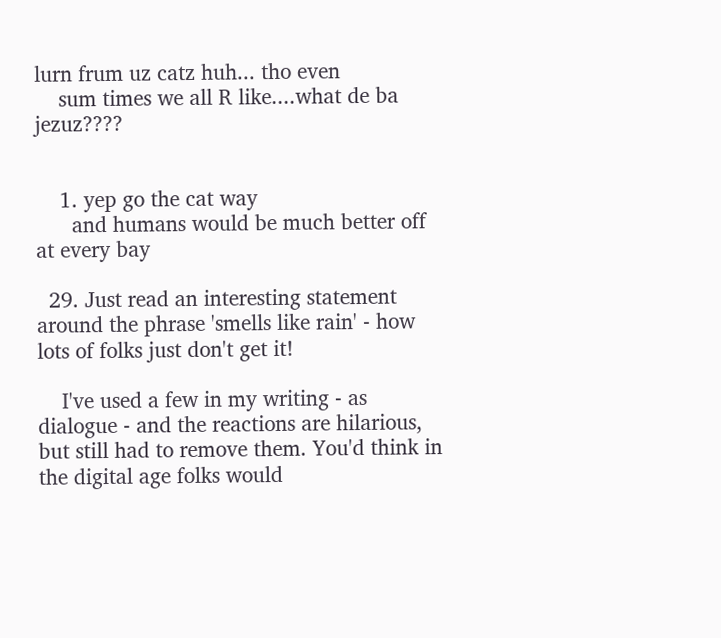lurn frum uz catz huh... tho even
    sum times we all R like....what de ba jezuz????


    1. yep go the cat way
      and humans would be much better off at every bay

  29. Just read an interesting statement around the phrase 'smells like rain' - how lots of folks just don't get it!

    I've used a few in my writing - as dialogue - and the reactions are hilarious, but still had to remove them. You'd think in the digital age folks would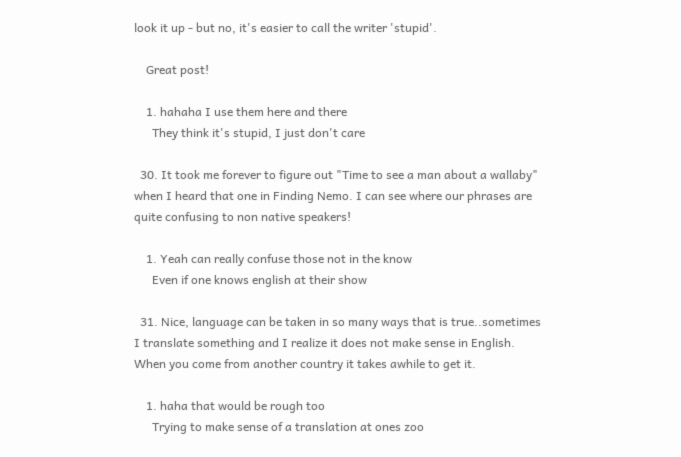look it up - but no, it's easier to call the writer 'stupid'.

    Great post!

    1. hahaha I use them here and there
      They think it's stupid, I just don't care

  30. It took me forever to figure out "Time to see a man about a wallaby" when I heard that one in Finding Nemo. I can see where our phrases are quite confusing to non native speakers!

    1. Yeah can really confuse those not in the know
      Even if one knows english at their show

  31. Nice, language can be taken in so many ways that is true..sometimes I translate something and I realize it does not make sense in English. When you come from another country it takes awhile to get it.

    1. haha that would be rough too
      Trying to make sense of a translation at ones zoo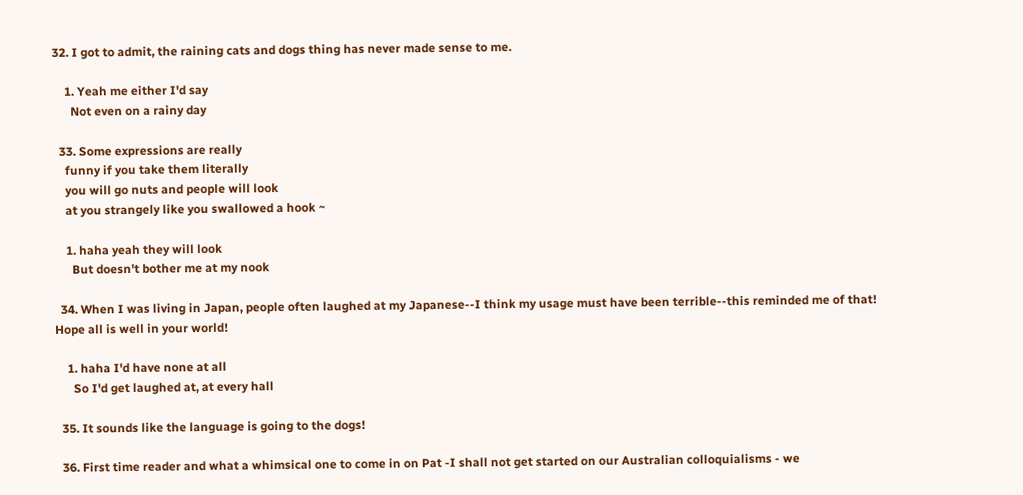32. I got to admit, the raining cats and dogs thing has never made sense to me.

    1. Yeah me either I'd say
      Not even on a rainy day

  33. Some expressions are really
    funny if you take them literally
    you will go nuts and people will look
    at you strangely like you swallowed a hook ~

    1. haha yeah they will look
      But doesn't bother me at my nook

  34. When I was living in Japan, people often laughed at my Japanese--I think my usage must have been terrible--this reminded me of that! Hope all is well in your world!

    1. haha I'd have none at all
      So I'd get laughed at, at every hall

  35. It sounds like the language is going to the dogs!

  36. First time reader and what a whimsical one to come in on Pat -I shall not get started on our Australian colloquialisms - we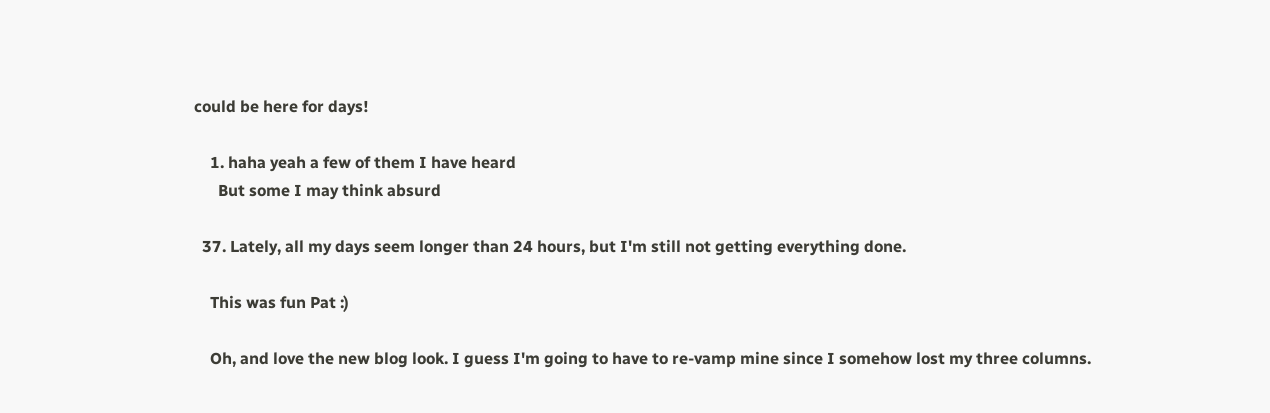could be here for days!

    1. haha yeah a few of them I have heard
      But some I may think absurd

  37. Lately, all my days seem longer than 24 hours, but I'm still not getting everything done.

    This was fun Pat :)

    Oh, and love the new blog look. I guess I'm going to have to re-vamp mine since I somehow lost my three columns.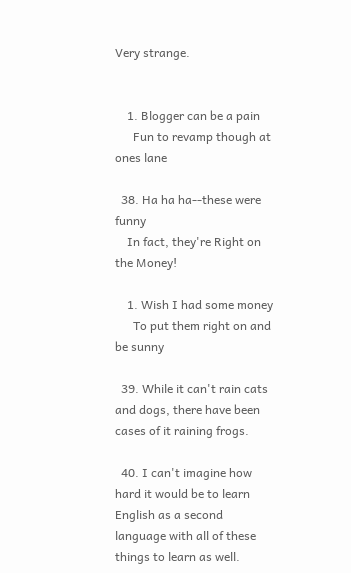Very strange.


    1. Blogger can be a pain
      Fun to revamp though at ones lane

  38. Ha ha ha--these were funny
    In fact, they're Right on the Money!

    1. Wish I had some money
      To put them right on and be sunny

  39. While it can't rain cats and dogs, there have been cases of it raining frogs.

  40. I can't imagine how hard it would be to learn English as a second language with all of these things to learn as well.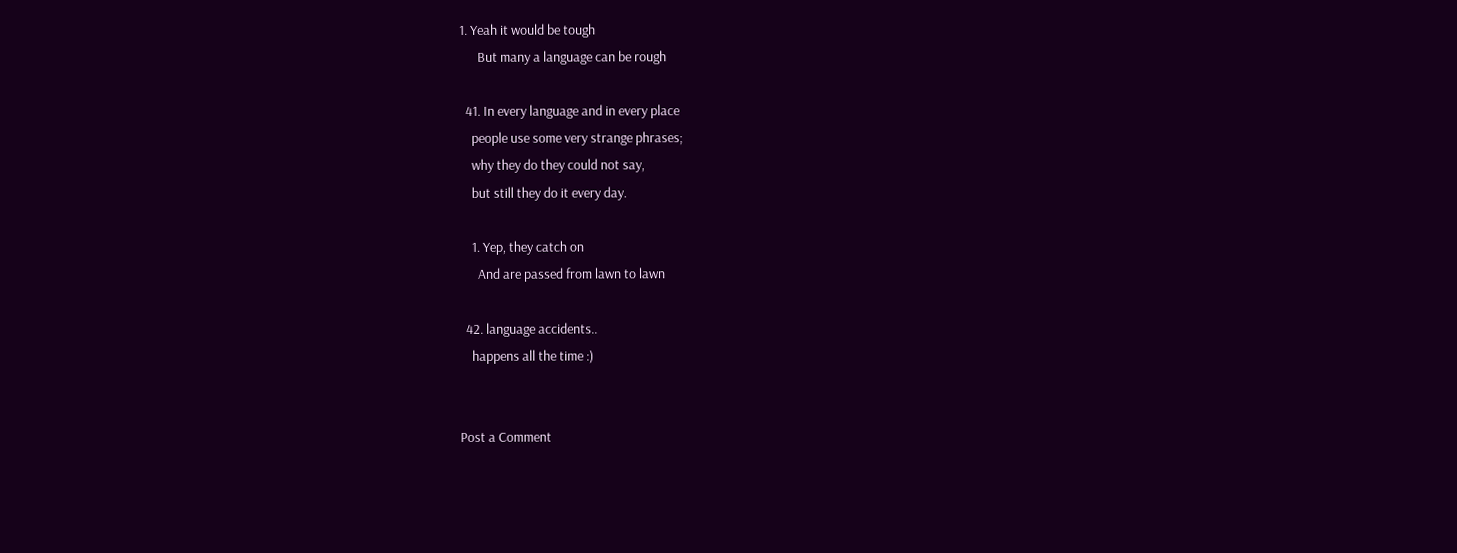1. Yeah it would be tough
      But many a language can be rough

  41. In every language and in every place
    people use some very strange phrases;
    why they do they could not say,
    but still they do it every day.

    1. Yep, they catch on
      And are passed from lawn to lawn

  42. language accidents..
    happens all the time :)


Post a Comment